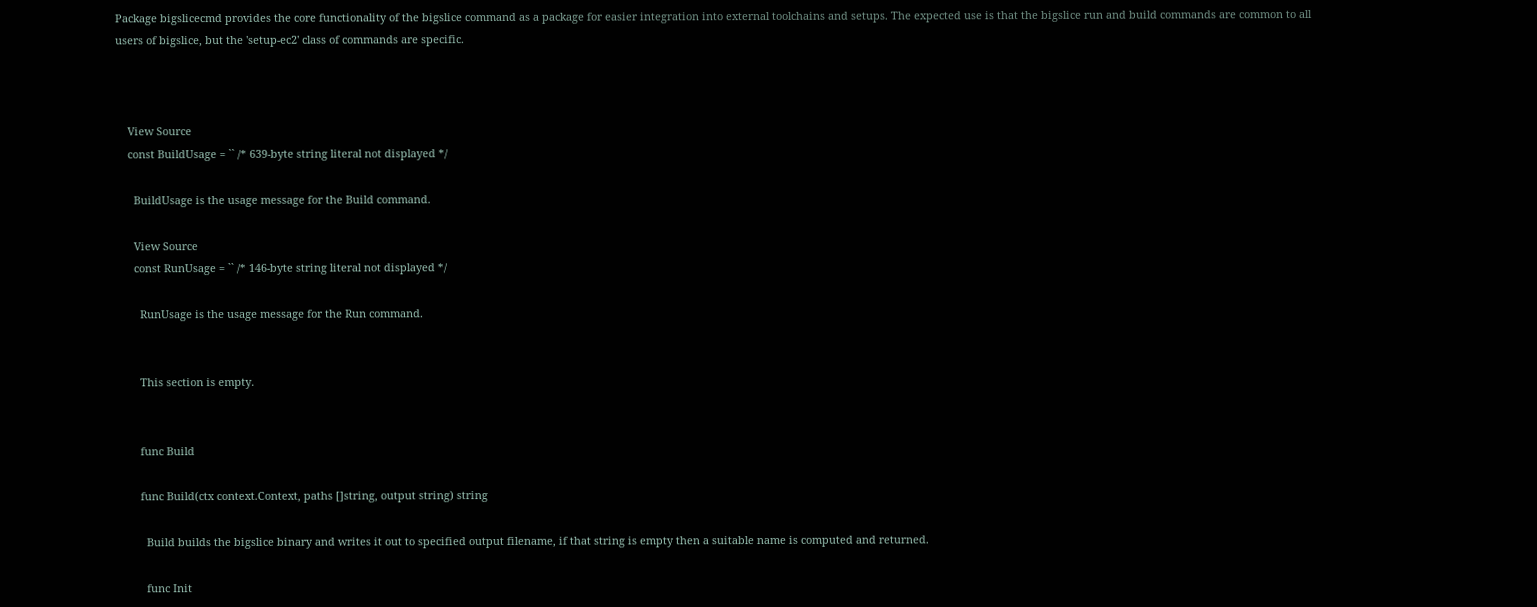Package bigslicecmd provides the core functionality of the bigslice command as a package for easier integration into external toolchains and setups. The expected use is that the bigslice run and build commands are common to all users of bigslice, but the 'setup-ec2' class of commands are specific.



    View Source
    const BuildUsage = `` /* 639-byte string literal not displayed */

      BuildUsage is the usage message for the Build command.

      View Source
      const RunUsage = `` /* 146-byte string literal not displayed */

        RunUsage is the usage message for the Run command.


        This section is empty.


        func Build

        func Build(ctx context.Context, paths []string, output string) string

          Build builds the bigslice binary and writes it out to specified output filename, if that string is empty then a suitable name is computed and returned.

          func Init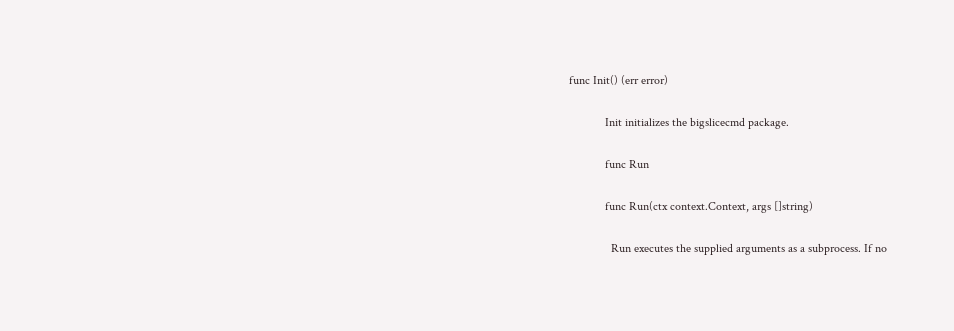func Init() (err error)

            Init initializes the bigslicecmd package.

            func Run

            func Run(ctx context.Context, args []string)

              Run executes the supplied arguments as a subprocess. If no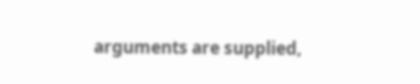arguments are supplied,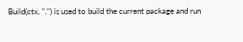Build(ctx, ".") is used to build the current package and run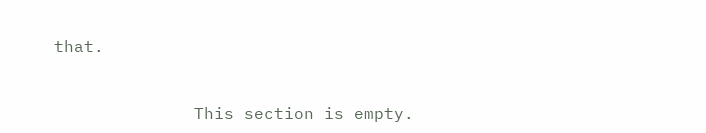that.


              This section is empty.